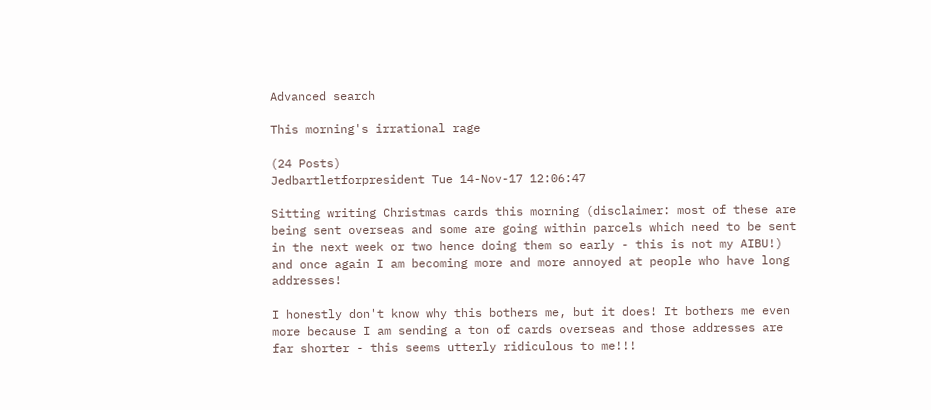Advanced search

This morning's irrational rage

(24 Posts)
Jedbartletforpresident Tue 14-Nov-17 12:06:47

Sitting writing Christmas cards this morning (disclaimer: most of these are being sent overseas and some are going within parcels which need to be sent in the next week or two hence doing them so early - this is not my AIBU!) and once again I am becoming more and more annoyed at people who have long addresses!

I honestly don't know why this bothers me, but it does! It bothers me even more because I am sending a ton of cards overseas and those addresses are far shorter - this seems utterly ridiculous to me!!!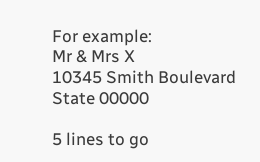For example:
Mr & Mrs X
10345 Smith Boulevard
State 00000

5 lines to go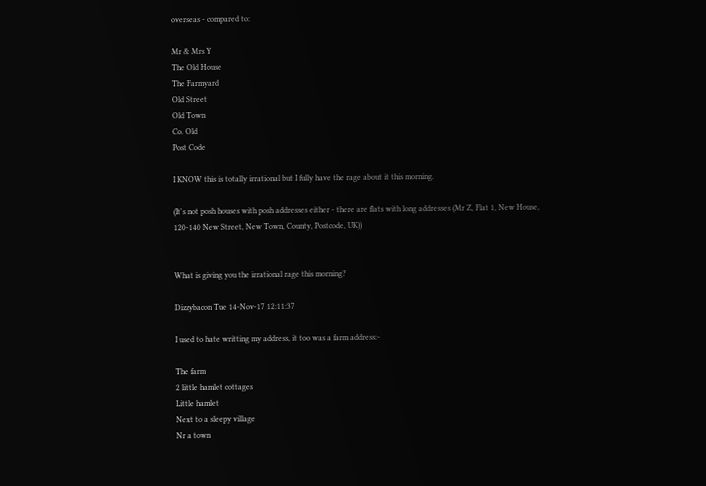overseas - compared to:

Mr & Mrs Y
The Old House
The Farmyard
Old Street
Old Town
Co. Old
Post Code

I KNOW this is totally irrational but I fully have the rage about it this morning.

(It's not posh houses with posh addresses either - there are flats with long addresses (Mr Z, Flat 1, New House, 120-140 New Street, New Town, County, Postcode, UK))


What is giving you the irrational rage this morning?

Dizzybacon Tue 14-Nov-17 12:11:37

I used to hate writting my address, it too was a farm address:-

The farm
2 little hamlet cottages
Little hamlet
Next to a sleepy village
Nr a town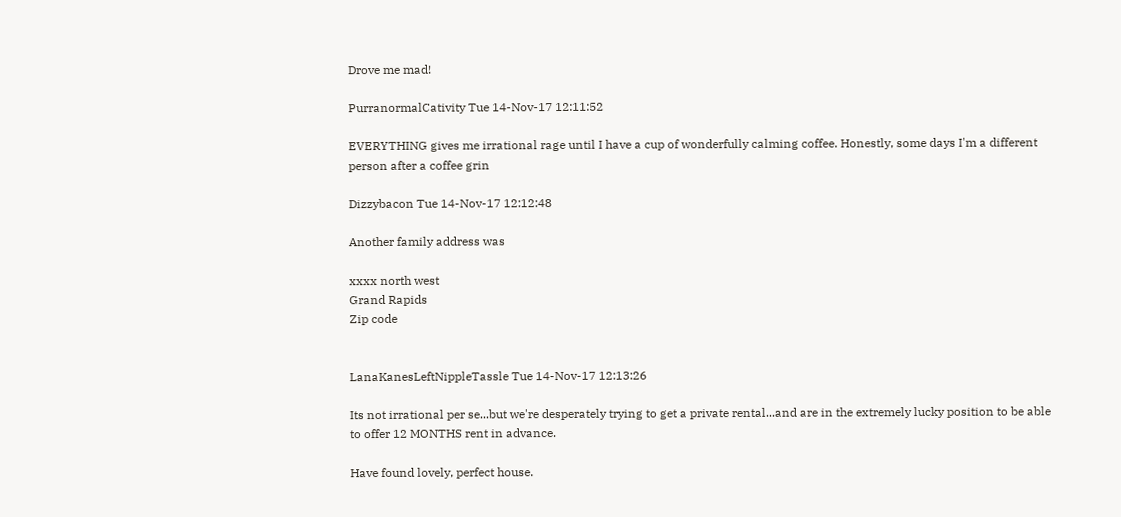Drove me mad!

PurranormalCativity Tue 14-Nov-17 12:11:52

EVERYTHING gives me irrational rage until I have a cup of wonderfully calming coffee. Honestly, some days I'm a different person after a coffee grin

Dizzybacon Tue 14-Nov-17 12:12:48

Another family address was

xxxx north west
Grand Rapids
Zip code


LanaKanesLeftNippleTassle Tue 14-Nov-17 12:13:26

Its not irrational per se...but we're desperately trying to get a private rental...and are in the extremely lucky position to be able to offer 12 MONTHS rent in advance.

Have found lovely, perfect house.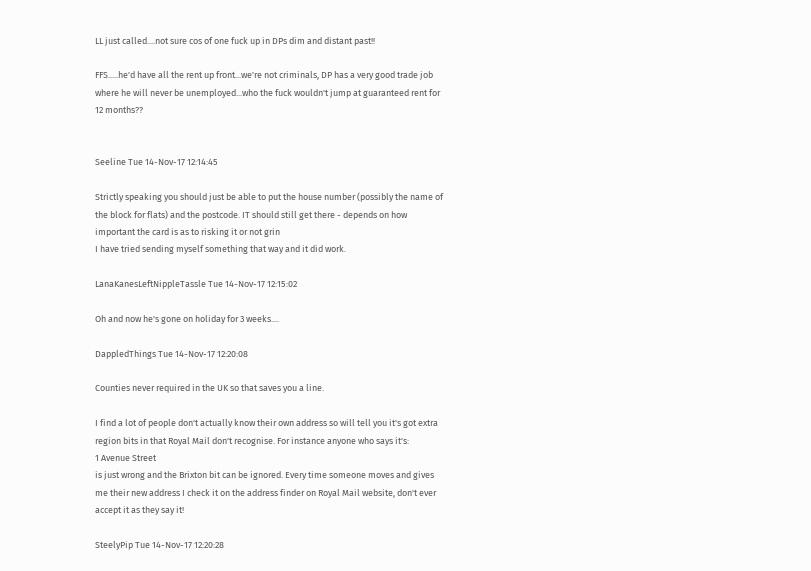LL just called....not sure cos of one fuck up in DPs dim and distant past!!

FFS.....he'd have all the rent up front...we're not criminals, DP has a very good trade job where he will never be unemployed...who the fuck wouldn't jump at guaranteed rent for 12 months??


Seeline Tue 14-Nov-17 12:14:45

Strictly speaking you should just be able to put the house number (possibly the name of the block for flats) and the postcode. IT should still get there - depends on how important the card is as to risking it or not grin
I have tried sending myself something that way and it did work.

LanaKanesLeftNippleTassle Tue 14-Nov-17 12:15:02

Oh and now he's gone on holiday for 3 weeks....

DappledThings Tue 14-Nov-17 12:20:08

Counties never required in the UK so that saves you a line.

I find a lot of people don't actually know their own address so will tell you it's got extra region bits in that Royal Mail don't recognise. For instance anyone who says it's:
1 Avenue Street
is just wrong and the Brixton bit can be ignored. Every time someone moves and gives me their new address I check it on the address finder on Royal Mail website, don't ever accept it as they say it!

SteelyPip Tue 14-Nov-17 12:20:28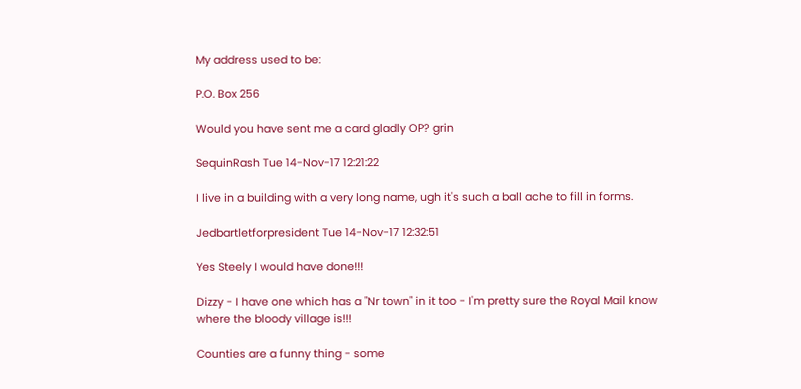My address used to be:

P.O. Box 256

Would you have sent me a card gladly OP? grin

SequinRash Tue 14-Nov-17 12:21:22

I live in a building with a very long name, ugh it's such a ball ache to fill in forms.

Jedbartletforpresident Tue 14-Nov-17 12:32:51

Yes Steely I would have done!!!

Dizzy - I have one which has a "Nr town" in it too - I'm pretty sure the Royal Mail know where the bloody village is!!!

Counties are a funny thing - some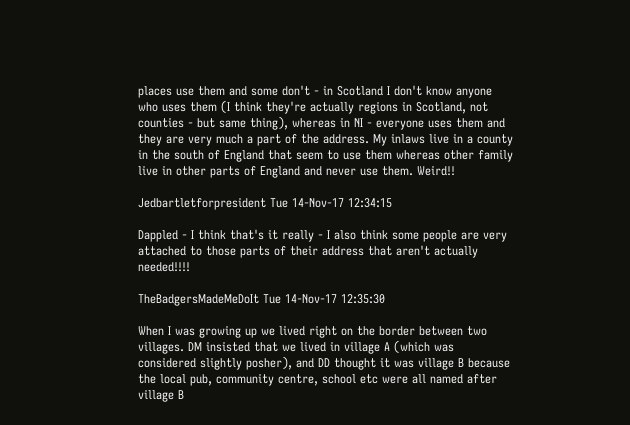places use them and some don't - in Scotland I don't know anyone who uses them (I think they're actually regions in Scotland, not counties - but same thing), whereas in NI - everyone uses them and they are very much a part of the address. My inlaws live in a county in the south of England that seem to use them whereas other family live in other parts of England and never use them. Weird!!

Jedbartletforpresident Tue 14-Nov-17 12:34:15

Dappled - I think that's it really - I also think some people are very attached to those parts of their address that aren't actually needed!!!!

TheBadgersMadeMeDoIt Tue 14-Nov-17 12:35:30

When I was growing up we lived right on the border between two villages. DM insisted that we lived in village A (which was considered slightly posher), and DD thought it was village B because the local pub, community centre, school etc were all named after village B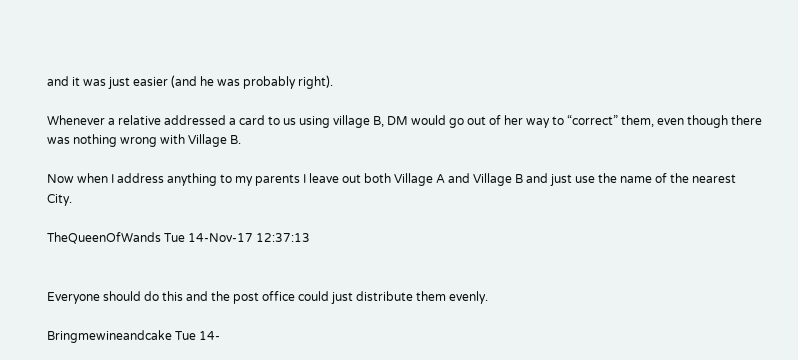and it was just easier (and he was probably right).

Whenever a relative addressed a card to us using village B, DM would go out of her way to “correct” them, even though there was nothing wrong with Village B.

Now when I address anything to my parents I leave out both Village A and Village B and just use the name of the nearest City.

TheQueenOfWands Tue 14-Nov-17 12:37:13


Everyone should do this and the post office could just distribute them evenly.

Bringmewineandcake Tue 14-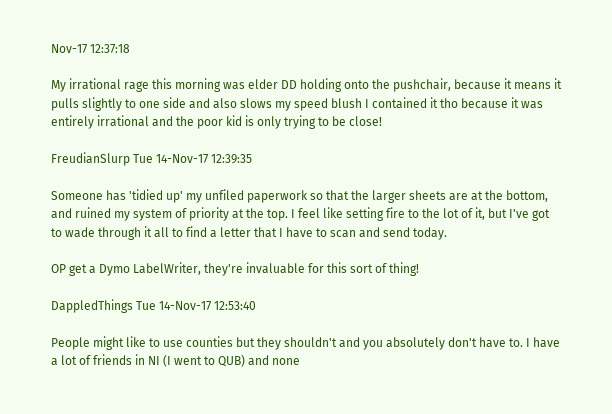Nov-17 12:37:18

My irrational rage this morning was elder DD holding onto the pushchair, because it means it pulls slightly to one side and also slows my speed blush I contained it tho because it was entirely irrational and the poor kid is only trying to be close!

FreudianSlurp Tue 14-Nov-17 12:39:35

Someone has 'tidied up' my unfiled paperwork so that the larger sheets are at the bottom, and ruined my system of priority at the top. I feel like setting fire to the lot of it, but I've got to wade through it all to find a letter that I have to scan and send today.

OP get a Dymo LabelWriter, they're invaluable for this sort of thing!

DappledThings Tue 14-Nov-17 12:53:40

People might like to use counties but they shouldn't and you absolutely don't have to. I have a lot of friends in NI (I went to QUB) and none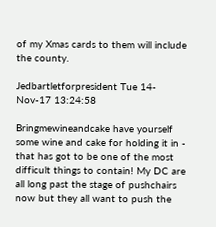of my Xmas cards to them will include the county.

Jedbartletforpresident Tue 14-Nov-17 13:24:58

Bringmewineandcake have yourself some wine and cake for holding it in - that has got to be one of the most difficult things to contain! My DC are all long past the stage of pushchairs now but they all want to push the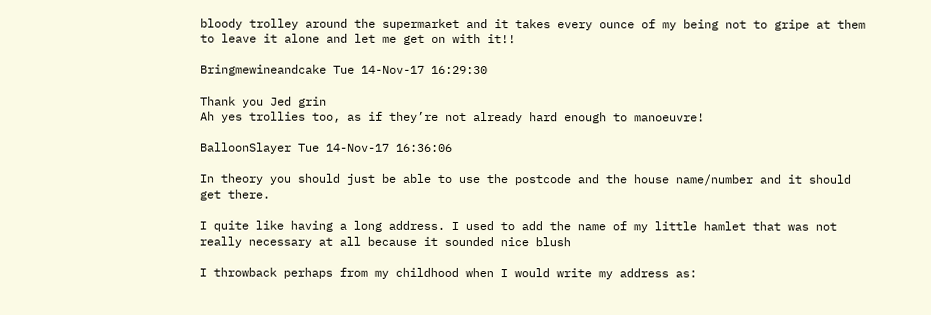bloody trolley around the supermarket and it takes every ounce of my being not to gripe at them to leave it alone and let me get on with it!!

Bringmewineandcake Tue 14-Nov-17 16:29:30

Thank you Jed grin
Ah yes trollies too, as if they’re not already hard enough to manoeuvre!

BalloonSlayer Tue 14-Nov-17 16:36:06

In theory you should just be able to use the postcode and the house name/number and it should get there.

I quite like having a long address. I used to add the name of my little hamlet that was not really necessary at all because it sounded nice blush

I throwback perhaps from my childhood when I would write my address as: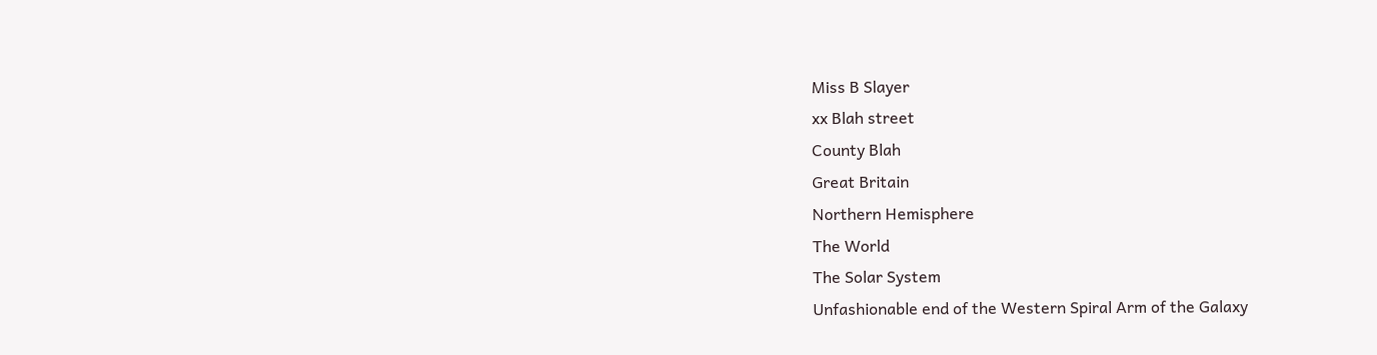Miss B Slayer
xx Blah street
County Blah
Great Britain
Northern Hemisphere
The World
The Solar System
Unfashionable end of the Western Spiral Arm of the Galaxy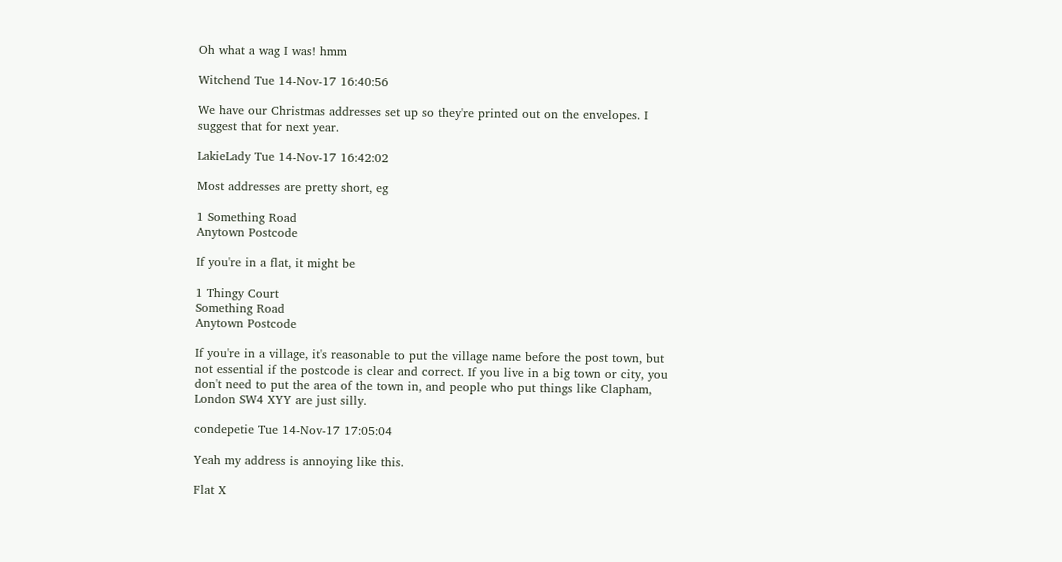Oh what a wag I was! hmm

Witchend Tue 14-Nov-17 16:40:56

We have our Christmas addresses set up so they're printed out on the envelopes. I suggest that for next year.

LakieLady Tue 14-Nov-17 16:42:02

Most addresses are pretty short, eg

1 Something Road
Anytown Postcode

If you're in a flat, it might be

1 Thingy Court
Something Road
Anytown Postcode

If you're in a village, it's reasonable to put the village name before the post town, but not essential if the postcode is clear and correct. If you live in a big town or city, you don't need to put the area of the town in, and people who put things like Clapham, London SW4 XYY are just silly.

condepetie Tue 14-Nov-17 17:05:04

Yeah my address is annoying like this.

Flat X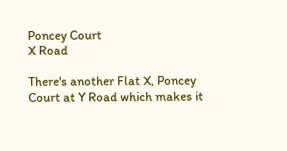Poncey Court
X Road

There's another Flat X, Poncey Court at Y Road which makes it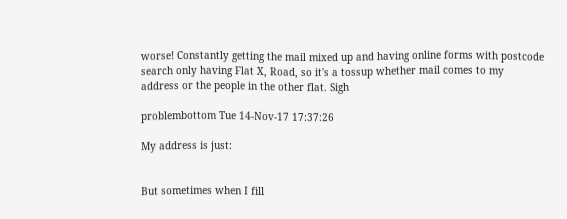worse! Constantly getting the mail mixed up and having online forms with postcode search only having Flat X, Road, so it's a tossup whether mail comes to my address or the people in the other flat. Sigh

problembottom Tue 14-Nov-17 17:37:26

My address is just:


But sometimes when I fill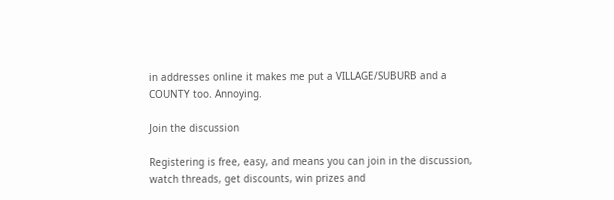in addresses online it makes me put a VILLAGE/SUBURB and a COUNTY too. Annoying.

Join the discussion

Registering is free, easy, and means you can join in the discussion, watch threads, get discounts, win prizes and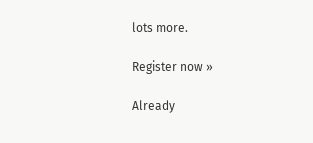lots more.

Register now »

Already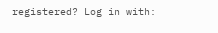registered? Log in with: